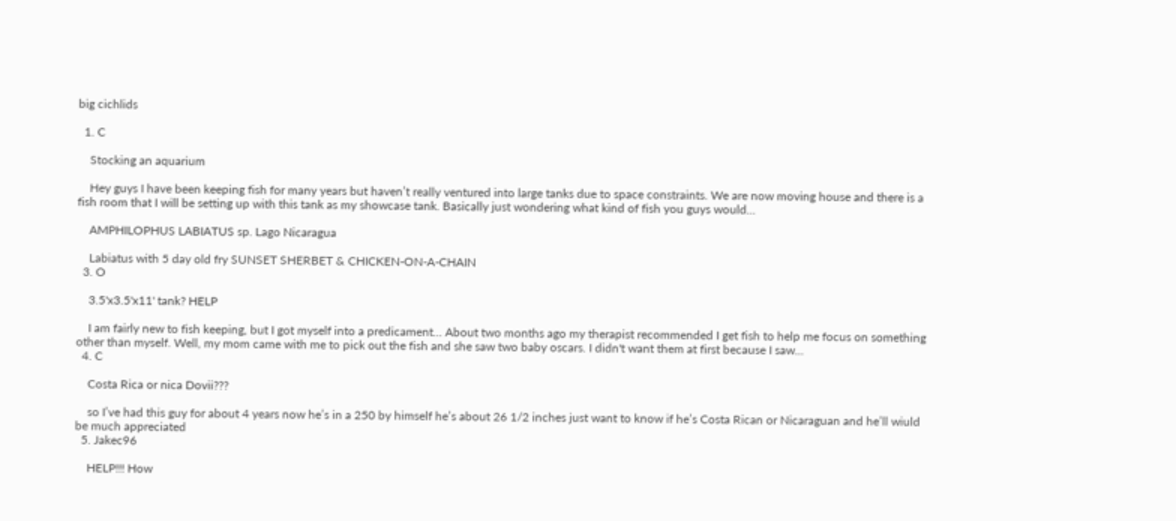big cichlids

  1. C

    Stocking an aquarium

    Hey guys I have been keeping fish for many years but haven’t really ventured into large tanks due to space constraints. We are now moving house and there is a fish room that I will be setting up with this tank as my showcase tank. Basically just wondering what kind of fish you guys would...

    AMPHILOPHUS LABIATUS sp. Lago Nicaragua

    Labiatus with 5 day old fry SUNSET SHERBET & CHICKEN-ON-A-CHAIN
  3. O

    3.5'x3.5'x11' tank? HELP

    I am fairly new to fish keeping, but I got myself into a predicament... About two months ago my therapist recommended I get fish to help me focus on something other than myself. Well, my mom came with me to pick out the fish and she saw two baby oscars. I didn't want them at first because I saw...
  4. C

    Costa Rica or nica Dovii???

    so I’ve had this guy for about 4 years now he’s in a 250 by himself he’s about 26 1/2 inches just want to know if he’s Costa Rican or Nicaraguan and he’ll wiuld be much appreciated
  5. Jakec96

    HELP!!! How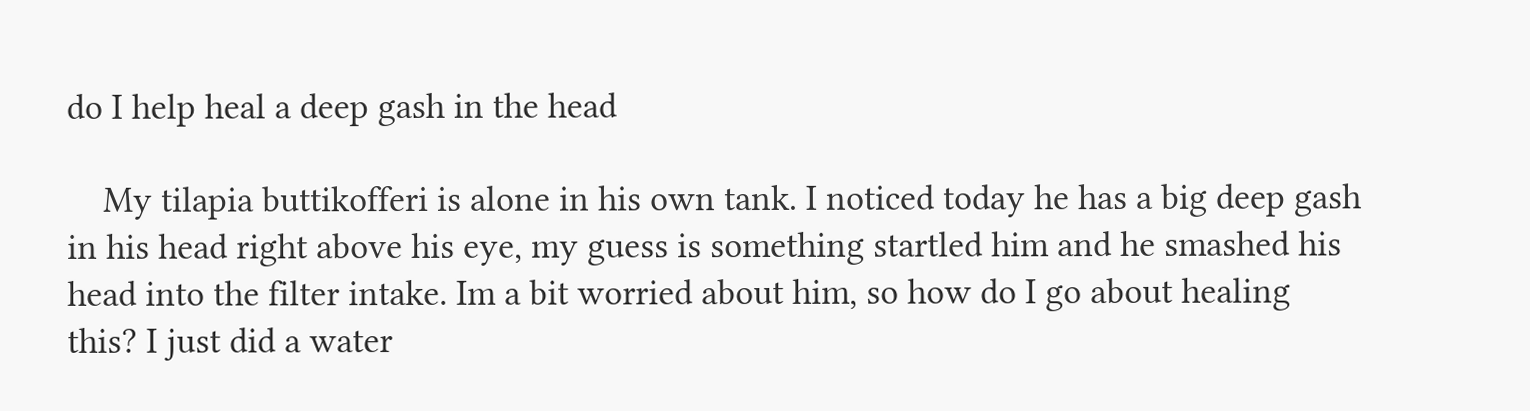do I help heal a deep gash in the head

    My tilapia buttikofferi is alone in his own tank. I noticed today he has a big deep gash in his head right above his eye, my guess is something startled him and he smashed his head into the filter intake. Im a bit worried about him, so how do I go about healing this? I just did a water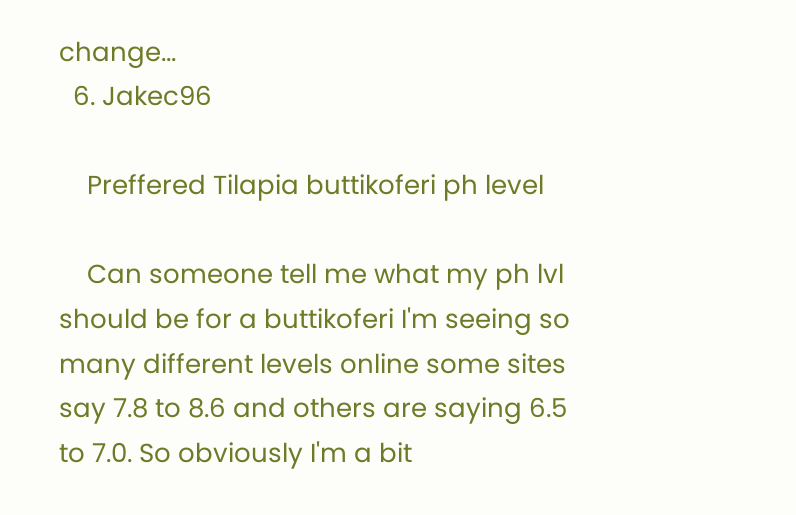change...
  6. Jakec96

    Preffered Tilapia buttikoferi ph level

    Can someone tell me what my ph lvl should be for a buttikoferi I'm seeing so many different levels online some sites say 7.8 to 8.6 and others are saying 6.5 to 7.0. So obviously I'm a bit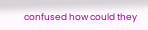confused how could they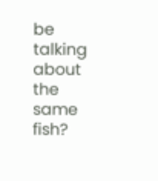be talking about the same fish?